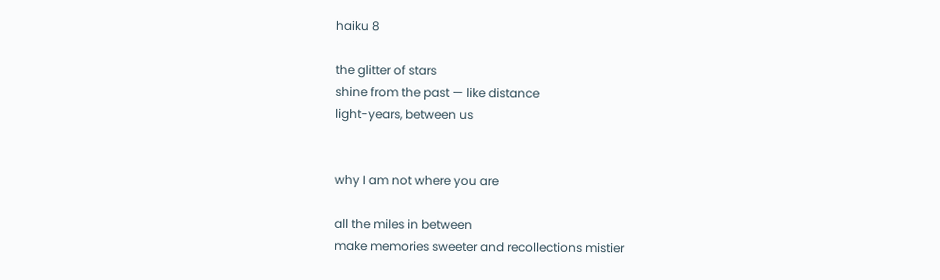haiku 8

the glitter of stars
shine from the past — like distance
light-years, between us


why I am not where you are

all the miles in between
make memories sweeter and recollections mistier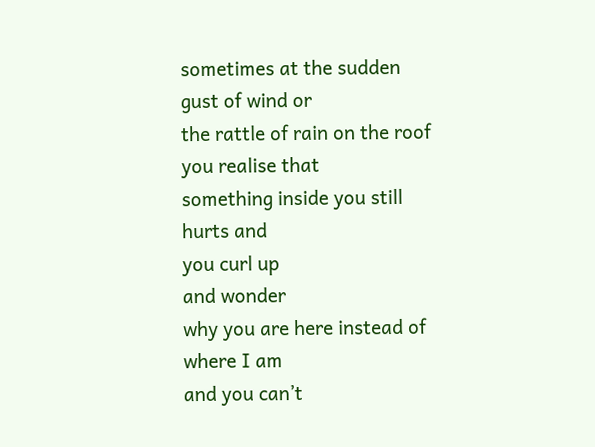sometimes at the sudden gust of wind or
the rattle of rain on the roof you realise that
something inside you still hurts and
you curl up
and wonder
why you are here instead of
where I am
and you can’t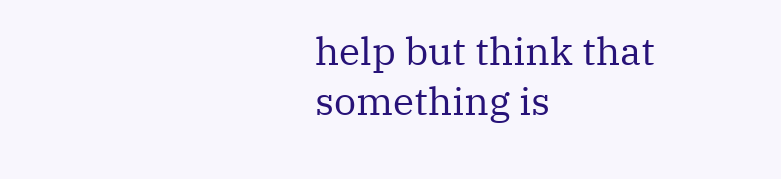help but think that
something is